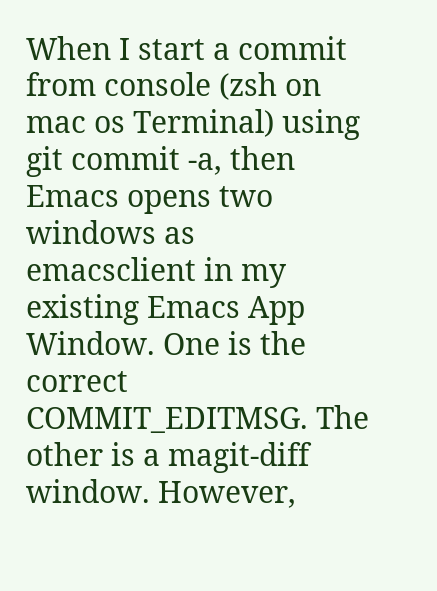When I start a commit from console (zsh on mac os Terminal) using git commit -a, then Emacs opens two windows as emacsclient in my existing Emacs App Window. One is the correct COMMIT_EDITMSG. The other is a magit-diff window. However,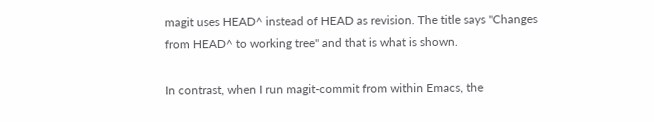magit uses HEAD^ instead of HEAD as revision. The title says "Changes from HEAD^ to working tree" and that is what is shown.

In contrast, when I run magit-commit from within Emacs, the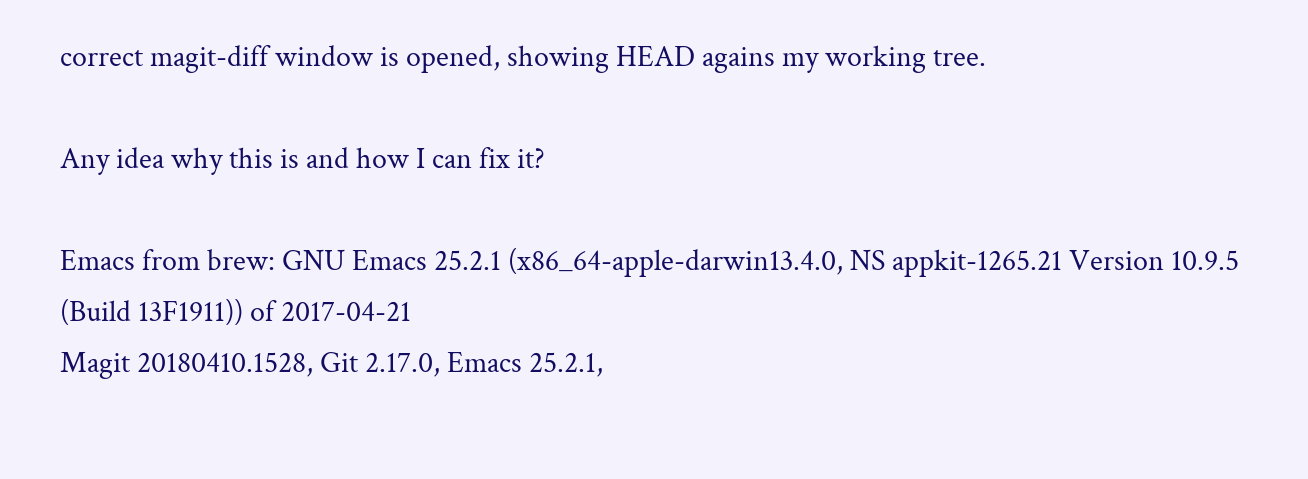correct magit-diff window is opened, showing HEAD agains my working tree.

Any idea why this is and how I can fix it?

Emacs from brew: GNU Emacs 25.2.1 (x86_64-apple-darwin13.4.0, NS appkit-1265.21 Version 10.9.5 (Build 13F1911)) of 2017-04-21
Magit 20180410.1528, Git 2.17.0, Emacs 25.2.1,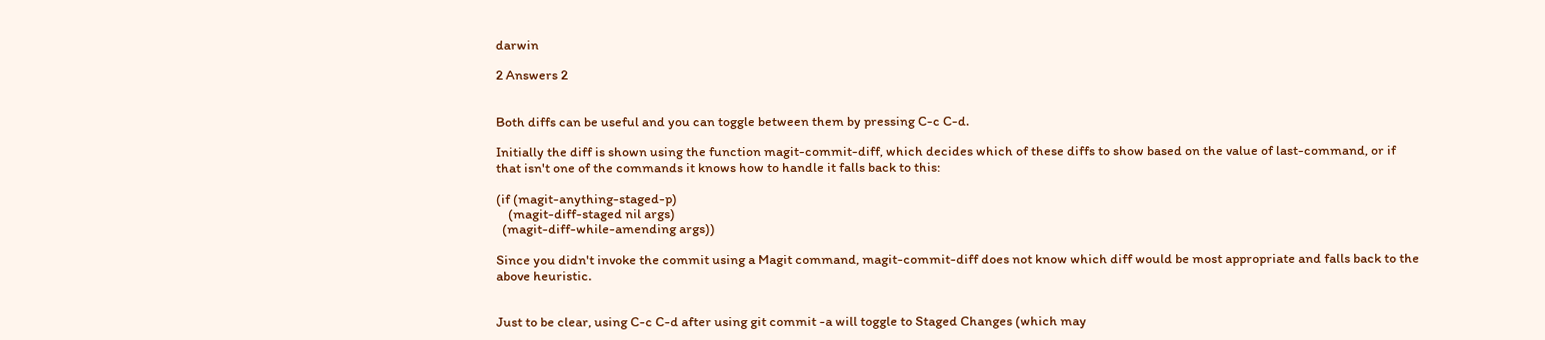darwin

2 Answers 2


Both diffs can be useful and you can toggle between them by pressing C-c C-d.

Initially the diff is shown using the function magit-commit-diff, which decides which of these diffs to show based on the value of last-command, or if that isn't one of the commands it knows how to handle it falls back to this:

(if (magit-anything-staged-p)
    (magit-diff-staged nil args)
  (magit-diff-while-amending args))

Since you didn't invoke the commit using a Magit command, magit-commit-diff does not know which diff would be most appropriate and falls back to the above heuristic.


Just to be clear, using C-c C-d after using git commit -a will toggle to Staged Changes (which may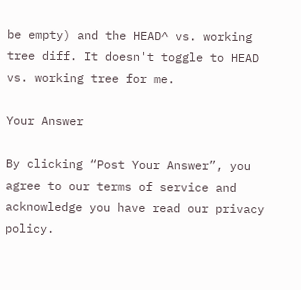be empty) and the HEAD^ vs. working tree diff. It doesn't toggle to HEAD vs. working tree for me.

Your Answer

By clicking “Post Your Answer”, you agree to our terms of service and acknowledge you have read our privacy policy.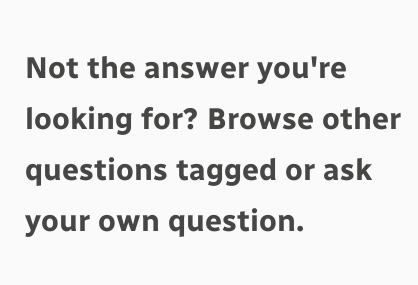Not the answer you're looking for? Browse other questions tagged or ask your own question.